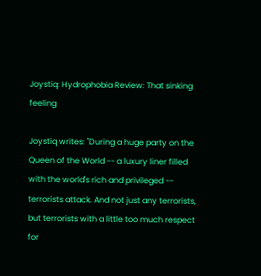Joystiq: Hydrophobia Review: That sinking feeling

Joystiq writes: "During a huge party on the Queen of the World -- a luxury liner filled with the world's rich and privileged -- terrorists attack. And not just any terrorists, but terrorists with a little too much respect for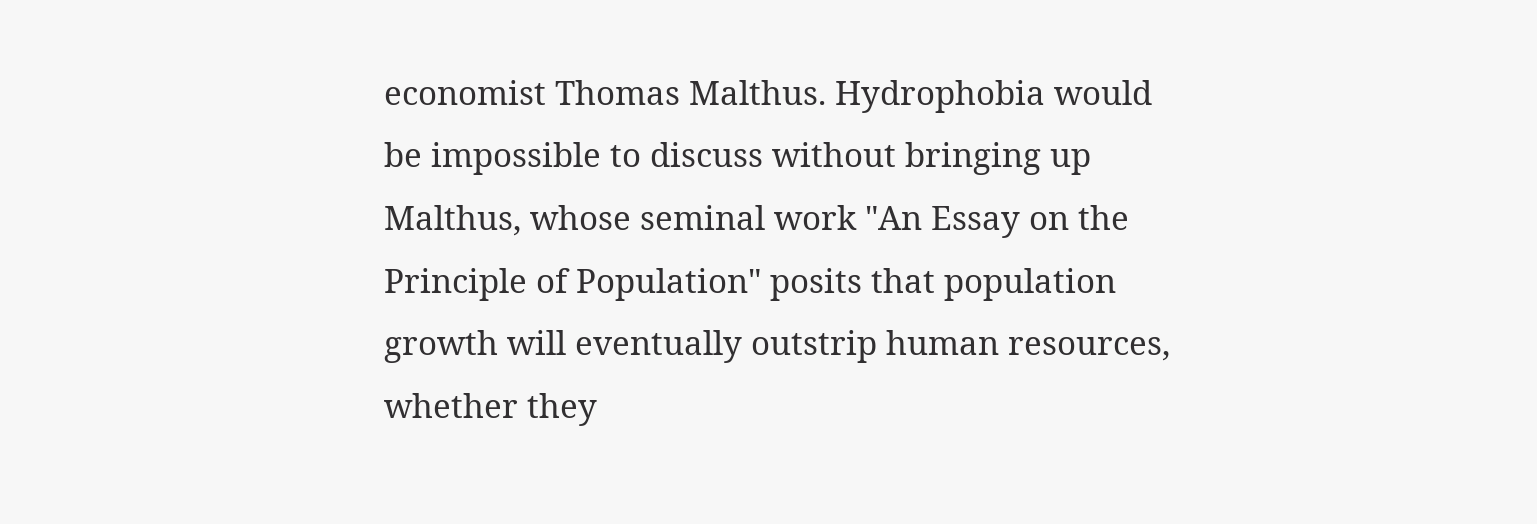economist Thomas Malthus. Hydrophobia would be impossible to discuss without bringing up Malthus, whose seminal work "An Essay on the Principle of Population" posits that population growth will eventually outstrip human resources, whether they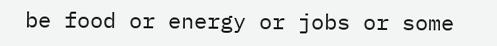be food or energy or jobs or some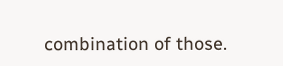combination of those.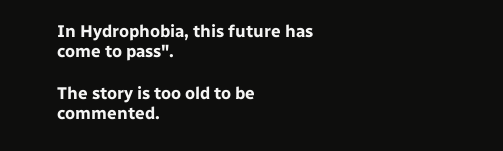In Hydrophobia, this future has come to pass".

The story is too old to be commented.